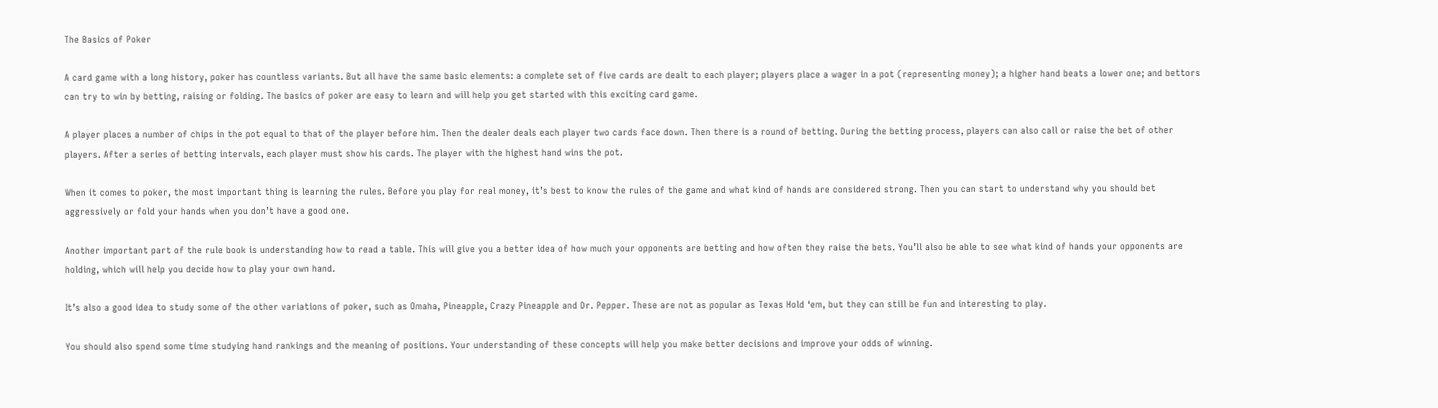The Basics of Poker

A card game with a long history, poker has countless variants. But all have the same basic elements: a complete set of five cards are dealt to each player; players place a wager in a pot (representing money); a higher hand beats a lower one; and bettors can try to win by betting, raising or folding. The basics of poker are easy to learn and will help you get started with this exciting card game.

A player places a number of chips in the pot equal to that of the player before him. Then the dealer deals each player two cards face down. Then there is a round of betting. During the betting process, players can also call or raise the bet of other players. After a series of betting intervals, each player must show his cards. The player with the highest hand wins the pot.

When it comes to poker, the most important thing is learning the rules. Before you play for real money, it’s best to know the rules of the game and what kind of hands are considered strong. Then you can start to understand why you should bet aggressively or fold your hands when you don’t have a good one.

Another important part of the rule book is understanding how to read a table. This will give you a better idea of how much your opponents are betting and how often they raise the bets. You’ll also be able to see what kind of hands your opponents are holding, which will help you decide how to play your own hand.

It’s also a good idea to study some of the other variations of poker, such as Omaha, Pineapple, Crazy Pineapple and Dr. Pepper. These are not as popular as Texas Hold ‘em, but they can still be fun and interesting to play.

You should also spend some time studying hand rankings and the meaning of positions. Your understanding of these concepts will help you make better decisions and improve your odds of winning.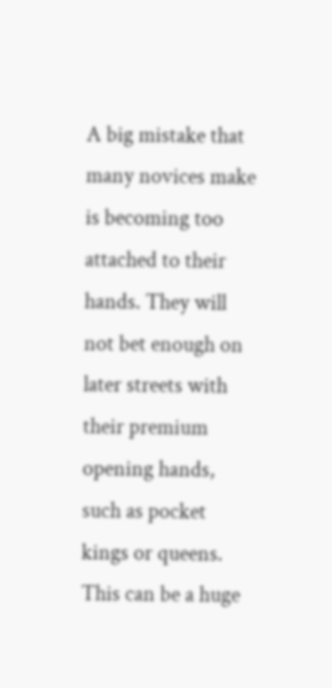A big mistake that many novices make is becoming too attached to their hands. They will not bet enough on later streets with their premium opening hands, such as pocket kings or queens. This can be a huge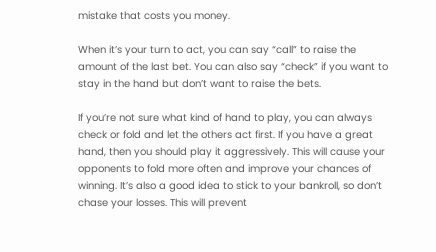mistake that costs you money.

When it’s your turn to act, you can say “call” to raise the amount of the last bet. You can also say “check” if you want to stay in the hand but don’t want to raise the bets.

If you’re not sure what kind of hand to play, you can always check or fold and let the others act first. If you have a great hand, then you should play it aggressively. This will cause your opponents to fold more often and improve your chances of winning. It’s also a good idea to stick to your bankroll, so don’t chase your losses. This will prevent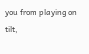you from playing on tilt,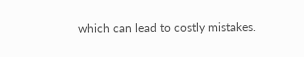which can lead to costly mistakes.